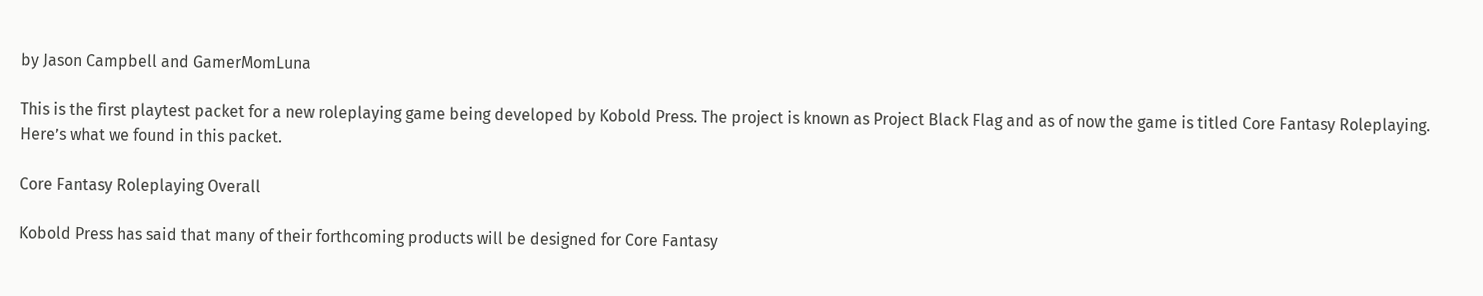by Jason Campbell and GamerMomLuna

This is the first playtest packet for a new roleplaying game being developed by Kobold Press. The project is known as Project Black Flag and as of now the game is titled Core Fantasy Roleplaying. Here’s what we found in this packet.

Core Fantasy Roleplaying Overall

Kobold Press has said that many of their forthcoming products will be designed for Core Fantasy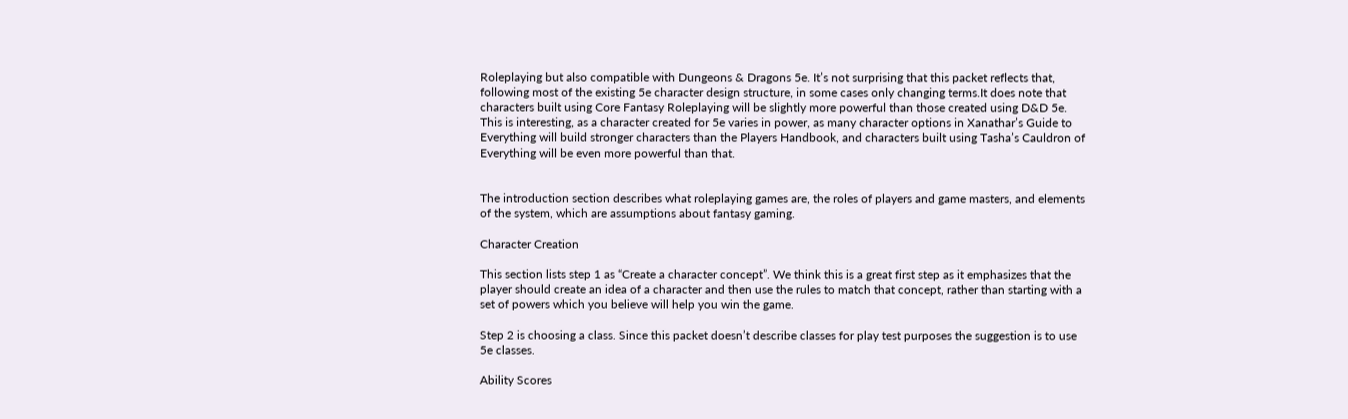Roleplaying but also compatible with Dungeons & Dragons 5e. It’s not surprising that this packet reflects that, following most of the existing 5e character design structure, in some cases only changing terms.It does note that characters built using Core Fantasy Roleplaying will be slightly more powerful than those created using D&D 5e. This is interesting, as a character created for 5e varies in power, as many character options in Xanathar’s Guide to Everything will build stronger characters than the Players Handbook, and characters built using Tasha’s Cauldron of Everything will be even more powerful than that.


The introduction section describes what roleplaying games are, the roles of players and game masters, and elements of the system, which are assumptions about fantasy gaming.

Character Creation

This section lists step 1 as “Create a character concept”. We think this is a great first step as it emphasizes that the player should create an idea of a character and then use the rules to match that concept, rather than starting with a set of powers which you believe will help you win the game.

Step 2 is choosing a class. Since this packet doesn’t describe classes for play test purposes the suggestion is to use 5e classes.

Ability Scores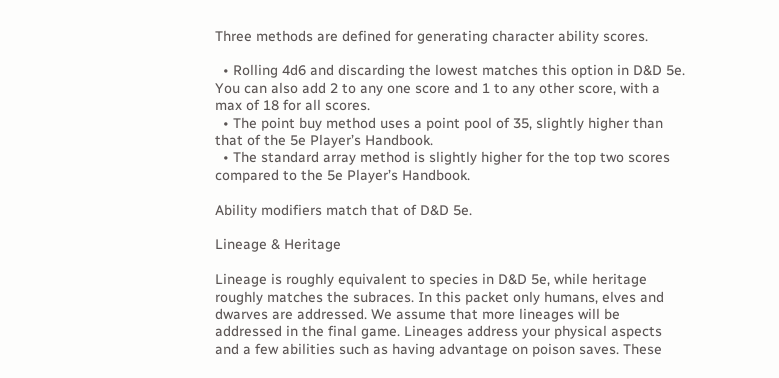Three methods are defined for generating character ability scores.

  • Rolling 4d6 and discarding the lowest matches this option in D&D 5e. You can also add 2 to any one score and 1 to any other score, with a max of 18 for all scores.
  • The point buy method uses a point pool of 35, slightly higher than that of the 5e Player’s Handbook.
  • The standard array method is slightly higher for the top two scores compared to the 5e Player’s Handbook.

Ability modifiers match that of D&D 5e.

Lineage & Heritage

Lineage is roughly equivalent to species in D&D 5e, while heritage roughly matches the subraces. In this packet only humans, elves and dwarves are addressed. We assume that more lineages will be addressed in the final game. Lineages address your physical aspects and a few abilities such as having advantage on poison saves. These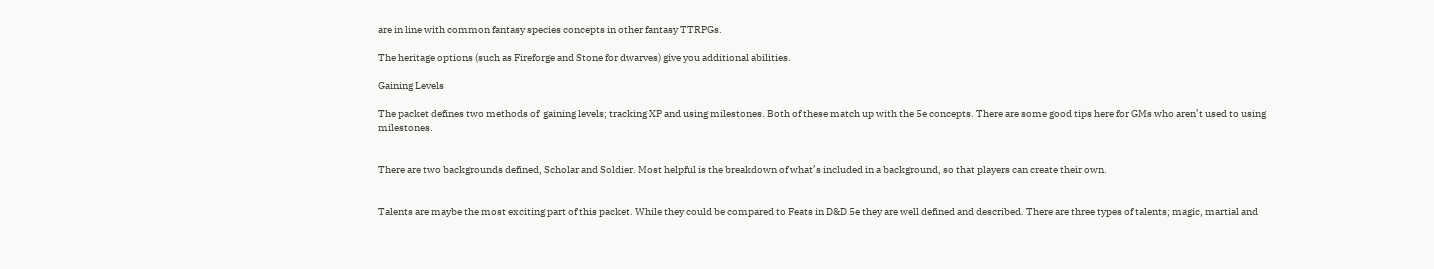are in line with common fantasy species concepts in other fantasy TTRPGs.

The heritage options (such as Fireforge and Stone for dwarves) give you additional abilities.

Gaining Levels

The packet defines two methods of  gaining levels; tracking XP and using milestones. Both of these match up with the 5e concepts. There are some good tips here for GMs who aren’t used to using milestones.


There are two backgrounds defined, Scholar and Soldier. Most helpful is the breakdown of what’s included in a background, so that players can create their own.


Talents are maybe the most exciting part of this packet. While they could be compared to Feats in D&D 5e they are well defined and described. There are three types of talents; magic, martial and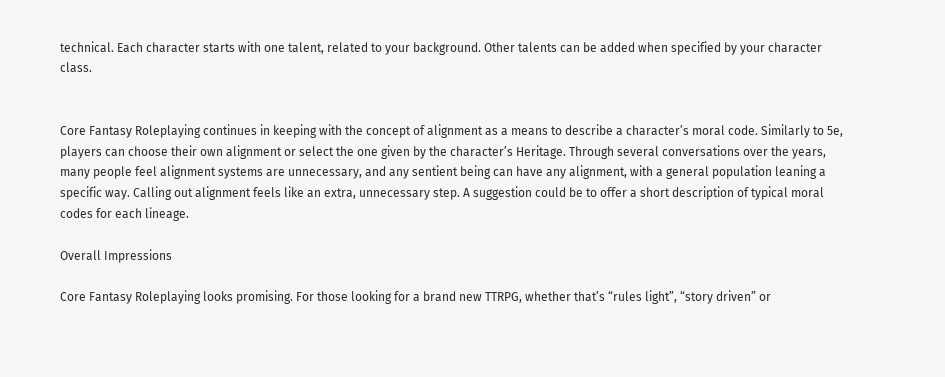technical. Each character starts with one talent, related to your background. Other talents can be added when specified by your character class.


Core Fantasy Roleplaying continues in keeping with the concept of alignment as a means to describe a character’s moral code. Similarly to 5e, players can choose their own alignment or select the one given by the character’s Heritage. Through several conversations over the years, many people feel alignment systems are unnecessary, and any sentient being can have any alignment, with a general population leaning a specific way. Calling out alignment feels like an extra, unnecessary step. A suggestion could be to offer a short description of typical moral codes for each lineage.

Overall Impressions

Core Fantasy Roleplaying looks promising. For those looking for a brand new TTRPG, whether that’s “rules light”, “story driven” or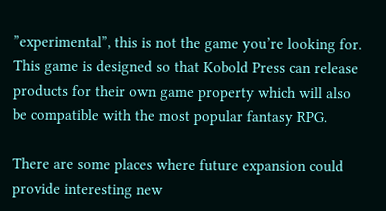”experimental”, this is not the game you’re looking for. This game is designed so that Kobold Press can release products for their own game property which will also be compatible with the most popular fantasy RPG.

There are some places where future expansion could provide interesting new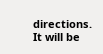directions. It will be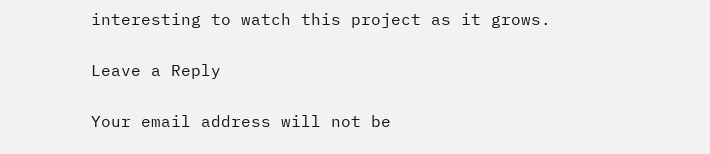interesting to watch this project as it grows.

Leave a Reply

Your email address will not be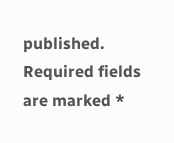published. Required fields are marked *